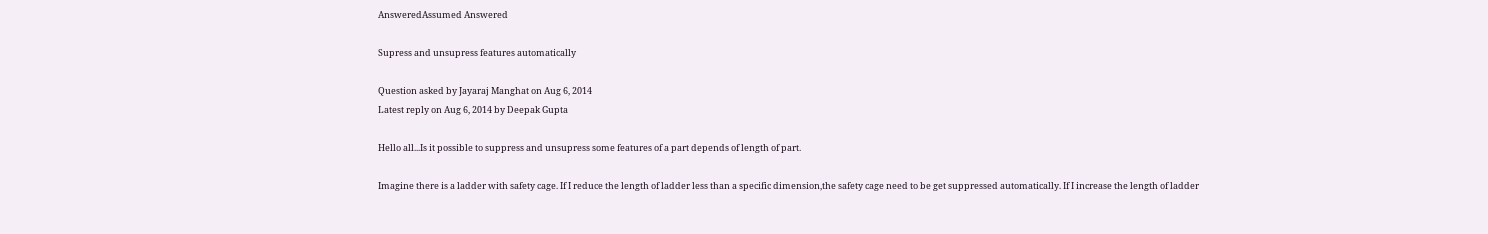AnsweredAssumed Answered

Supress and unsupress features automatically

Question asked by Jayaraj Manghat on Aug 6, 2014
Latest reply on Aug 6, 2014 by Deepak Gupta

Hello all...Is it possible to suppress and unsupress some features of a part depends of length of part.

Imagine there is a ladder with safety cage. If I reduce the length of ladder less than a specific dimension,the safety cage need to be get suppressed automatically. If I increase the length of ladder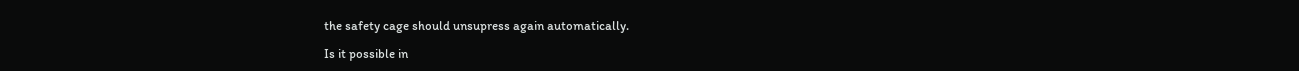the safety cage should unsupress again automatically.

Is it possible in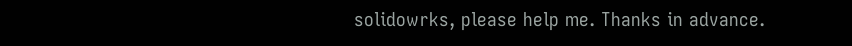solidowrks, please help me. Thanks in advance.